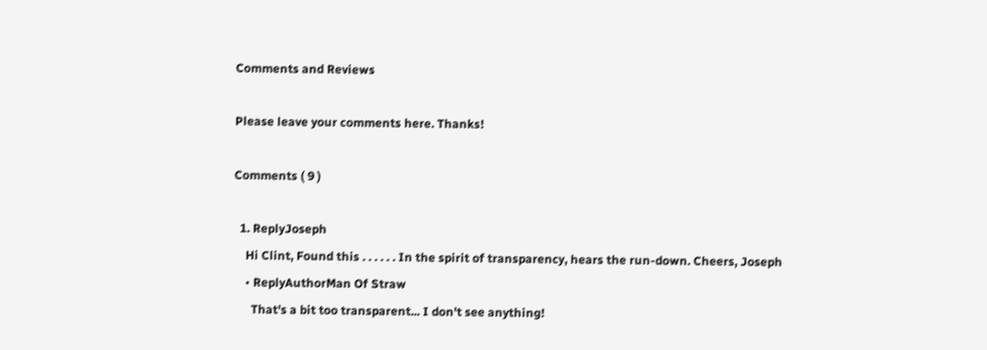Comments and Reviews

Please leave your comments here. Thanks!

Comments ( 9 )

  1. ReplyJoseph
    Hi Clint, Found this . . . . . . In the spirit of transparency, hears the run-down. Cheers, Joseph
    • ReplyAuthorMan Of Straw
      That's a bit too transparent... I don't see anything!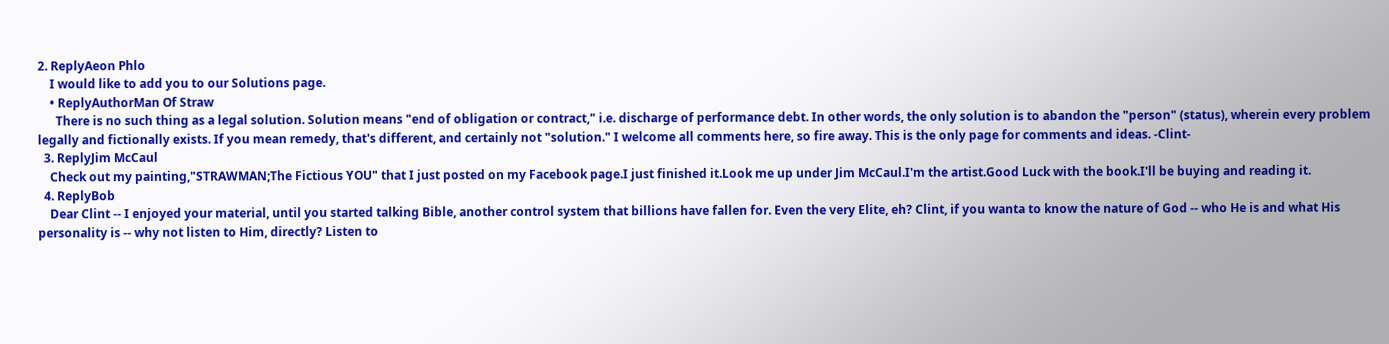2. ReplyAeon Phlo
    I would like to add you to our Solutions page.
    • ReplyAuthorMan Of Straw
      There is no such thing as a legal solution. Solution means "end of obligation or contract," i.e. discharge of performance debt. In other words, the only solution is to abandon the "person" (status), wherein every problem legally and fictionally exists. If you mean remedy, that's different, and certainly not "solution." I welcome all comments here, so fire away. This is the only page for comments and ideas. -Clint-
  3. ReplyJim McCaul
    Check out my painting,"STRAWMAN;The Fictious YOU" that I just posted on my Facebook page.I just finished it.Look me up under Jim McCaul.I'm the artist.Good Luck with the book.I'll be buying and reading it.
  4. ReplyBob
    Dear Clint -- I enjoyed your material, until you started talking Bible, another control system that billions have fallen for. Even the very Elite, eh? Clint, if you wanta to know the nature of God -- who He is and what His personality is -- why not listen to Him, directly? Listen to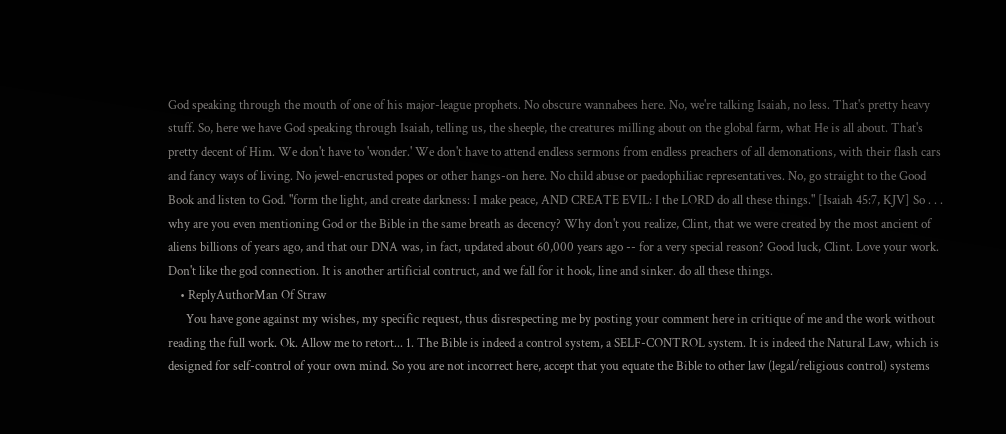God speaking through the mouth of one of his major-league prophets. No obscure wannabees here. No, we're talking Isaiah, no less. That's pretty heavy stuff. So, here we have God speaking through Isaiah, telling us, the sheeple, the creatures milling about on the global farm, what He is all about. That's pretty decent of Him. We don't have to 'wonder.' We don't have to attend endless sermons from endless preachers of all demonations, with their flash cars and fancy ways of living. No jewel-encrusted popes or other hangs-on here. No child abuse or paedophiliac representatives. No, go straight to the Good Book and listen to God. "form the light, and create darkness: I make peace, AND CREATE EVIL: I the LORD do all these things." [Isaiah 45:7, KJV] So . . . why are you even mentioning God or the Bible in the same breath as decency? Why don't you realize, Clint, that we were created by the most ancient of aliens billions of years ago, and that our DNA was, in fact, updated about 60,000 years ago -- for a very special reason? Good luck, Clint. Love your work. Don't like the god connection. It is another artificial contruct, and we fall for it hook, line and sinker. do all these things.
    • ReplyAuthorMan Of Straw
      You have gone against my wishes, my specific request, thus disrespecting me by posting your comment here in critique of me and the work without reading the full work. Ok. Allow me to retort... 1. The Bible is indeed a control system, a SELF-CONTROL system. It is indeed the Natural Law, which is designed for self-control of your own mind. So you are not incorrect here, accept that you equate the Bible to other law (legal/religious control) systems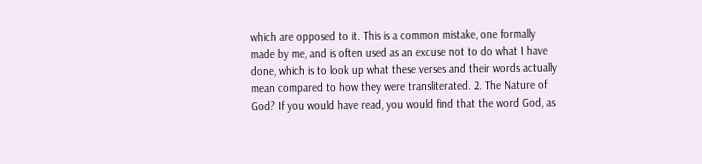which are opposed to it. This is a common mistake, one formally made by me, and is often used as an excuse not to do what I have done, which is to look up what these verses and their words actually mean compared to how they were transliterated. 2. The Nature of God? If you would have read, you would find that the word God, as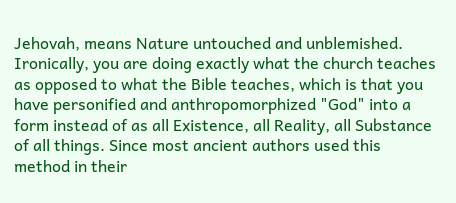Jehovah, means Nature untouched and unblemished. Ironically, you are doing exactly what the church teaches as opposed to what the Bible teaches, which is that you have personified and anthropomorphized "God" into a form instead of as all Existence, all Reality, all Substance of all things. Since most ancient authors used this method in their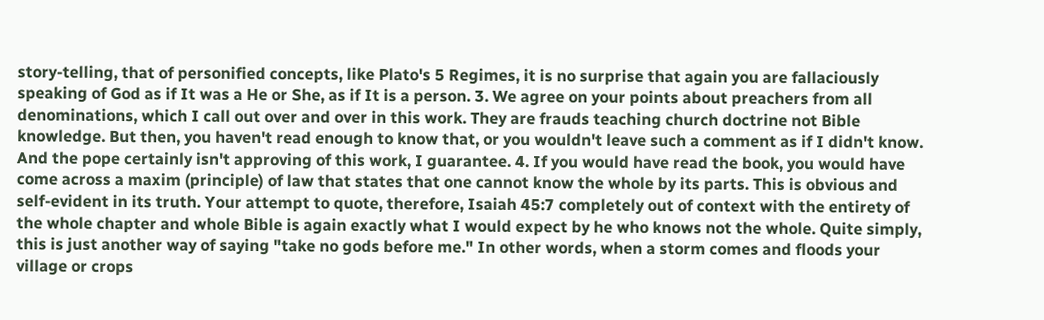story-telling, that of personified concepts, like Plato's 5 Regimes, it is no surprise that again you are fallaciously speaking of God as if It was a He or She, as if It is a person. 3. We agree on your points about preachers from all denominations, which I call out over and over in this work. They are frauds teaching church doctrine not Bible knowledge. But then, you haven't read enough to know that, or you wouldn't leave such a comment as if I didn't know. And the pope certainly isn't approving of this work, I guarantee. 4. If you would have read the book, you would have come across a maxim (principle) of law that states that one cannot know the whole by its parts. This is obvious and self-evident in its truth. Your attempt to quote, therefore, Isaiah 45:7 completely out of context with the entirety of the whole chapter and whole Bible is again exactly what I would expect by he who knows not the whole. Quite simply, this is just another way of saying "take no gods before me." In other words, when a storm comes and floods your village or crops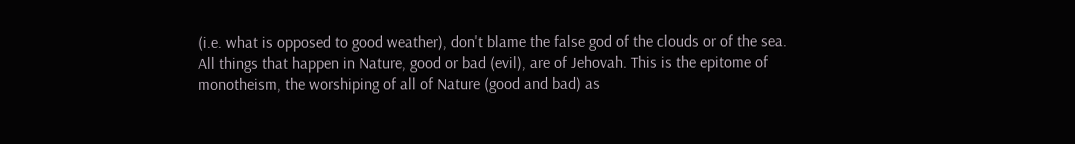(i.e. what is opposed to good weather), don't blame the false god of the clouds or of the sea. All things that happen in Nature, good or bad (evil), are of Jehovah. This is the epitome of monotheism, the worshiping of all of Nature (good and bad) as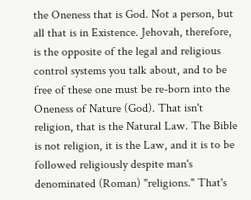the Oneness that is God. Not a person, but all that is in Existence. Jehovah, therefore, is the opposite of the legal and religious control systems you talk about, and to be free of these one must be re-born into the Oneness of Nature (God). That isn't religion, that is the Natural Law. The Bible is not religion, it is the Law, and it is to be followed religiously despite man's denominated (Roman) "religions." That's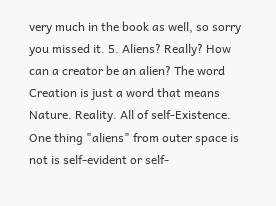very much in the book as well, so sorry you missed it. 5. Aliens? Really? How can a creator be an alien? The word Creation is just a word that means Nature. Reality. All of self-Existence. One thing "aliens" from outer space is not is self-evident or self-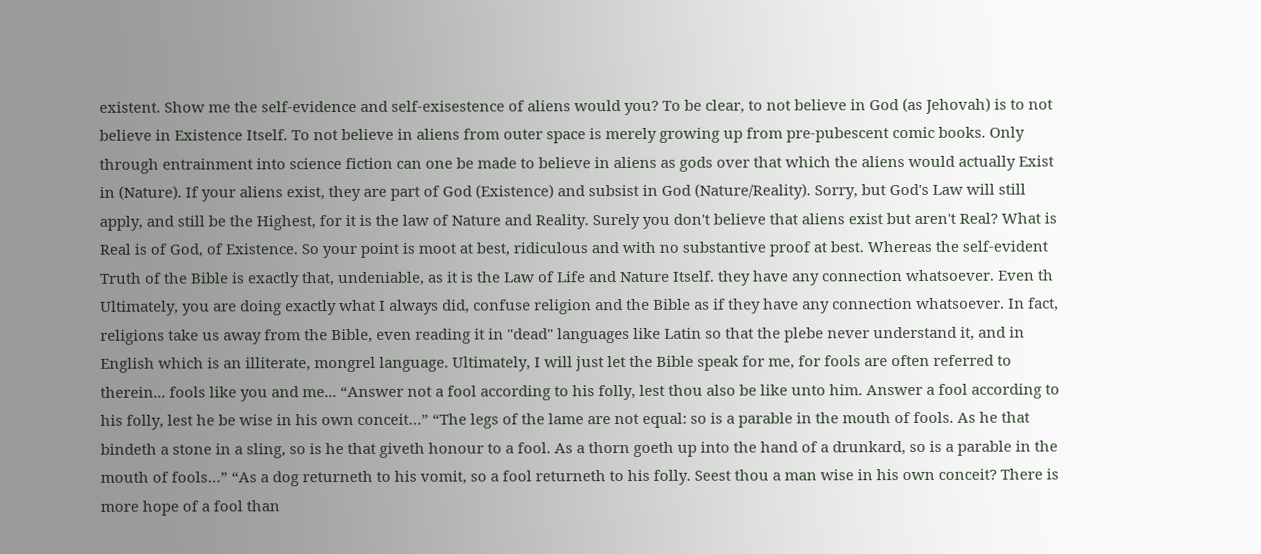existent. Show me the self-evidence and self-exisestence of aliens would you? To be clear, to not believe in God (as Jehovah) is to not believe in Existence Itself. To not believe in aliens from outer space is merely growing up from pre-pubescent comic books. Only through entrainment into science fiction can one be made to believe in aliens as gods over that which the aliens would actually Exist in (Nature). If your aliens exist, they are part of God (Existence) and subsist in God (Nature/Reality). Sorry, but God's Law will still apply, and still be the Highest, for it is the law of Nature and Reality. Surely you don't believe that aliens exist but aren't Real? What is Real is of God, of Existence. So your point is moot at best, ridiculous and with no substantive proof at best. Whereas the self-evident Truth of the Bible is exactly that, undeniable, as it is the Law of Life and Nature Itself. they have any connection whatsoever. Even th Ultimately, you are doing exactly what I always did, confuse religion and the Bible as if they have any connection whatsoever. In fact, religions take us away from the Bible, even reading it in "dead" languages like Latin so that the plebe never understand it, and in English which is an illiterate, mongrel language. Ultimately, I will just let the Bible speak for me, for fools are often referred to therein... fools like you and me... “Answer not a fool according to his folly, lest thou also be like unto him. Answer a fool according to his folly, lest he be wise in his own conceit…” “The legs of the lame are not equal: so is a parable in the mouth of fools. As he that bindeth a stone in a sling, so is he that giveth honour to a fool. As a thorn goeth up into the hand of a drunkard, so is a parable in the mouth of fools…” “As a dog returneth to his vomit, so a fool returneth to his folly. Seest thou a man wise in his own conceit? There is more hope of a fool than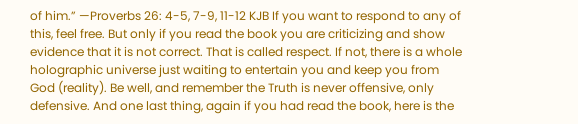of him.” —Proverbs 26: 4-5, 7-9, 11-12 KJB If you want to respond to any of this, feel free. But only if you read the book you are criticizing and show evidence that it is not correct. That is called respect. If not, there is a whole holographic universe just waiting to entertain you and keep you from God (reality). Be well, and remember the Truth is never offensive, only defensive. And one last thing, again if you had read the book, here is the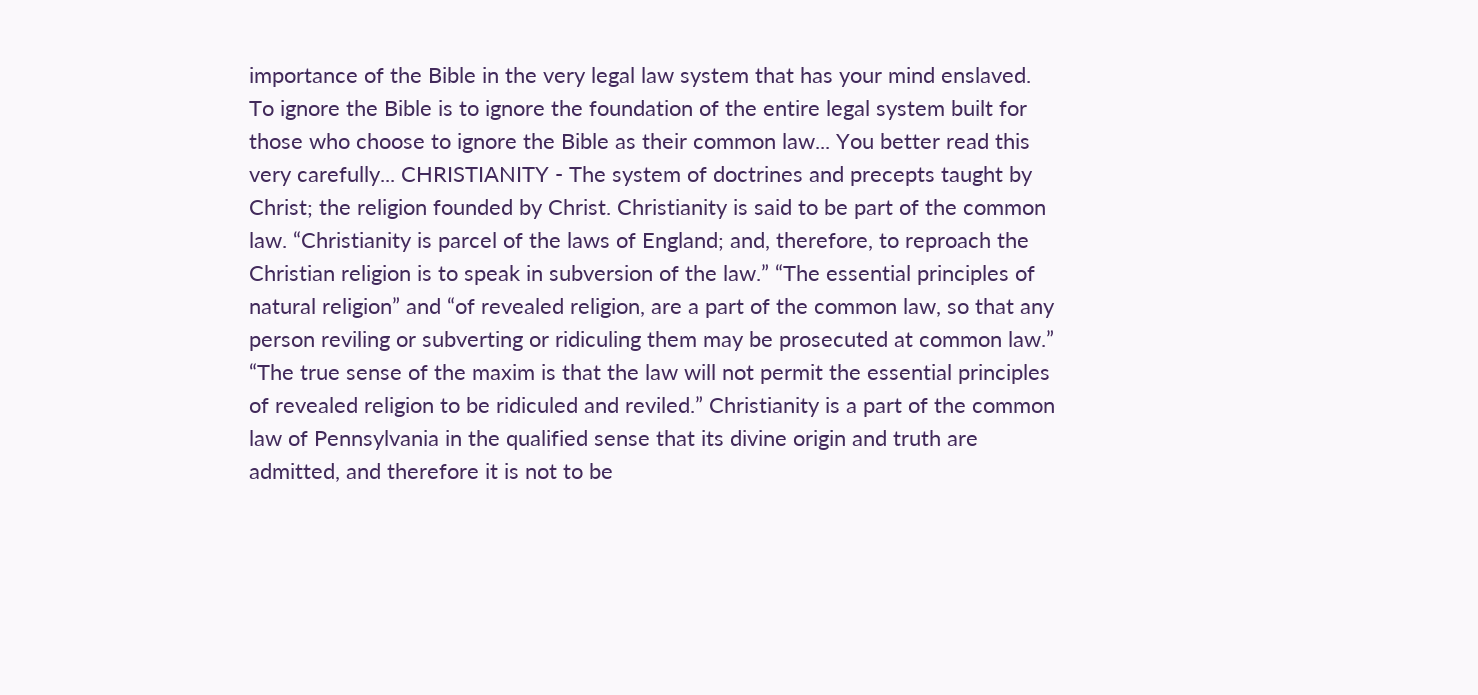importance of the Bible in the very legal law system that has your mind enslaved. To ignore the Bible is to ignore the foundation of the entire legal system built for those who choose to ignore the Bible as their common law... You better read this very carefully... CHRISTIANITY - The system of doctrines and precepts taught by Christ; the religion founded by Christ. Christianity is said to be part of the common law. “Christianity is parcel of the laws of England; and, therefore, to reproach the Christian religion is to speak in subversion of the law.” “The essential principles of natural religion” and “of revealed religion, are a part of the common law, so that any person reviling or subverting or ridiculing them may be prosecuted at common law.” “The true sense of the maxim is that the law will not permit the essential principles of revealed religion to be ridiculed and reviled.” Christianity is a part of the common law of Pennsylvania in the qualified sense that its divine origin and truth are admitted, and therefore it is not to be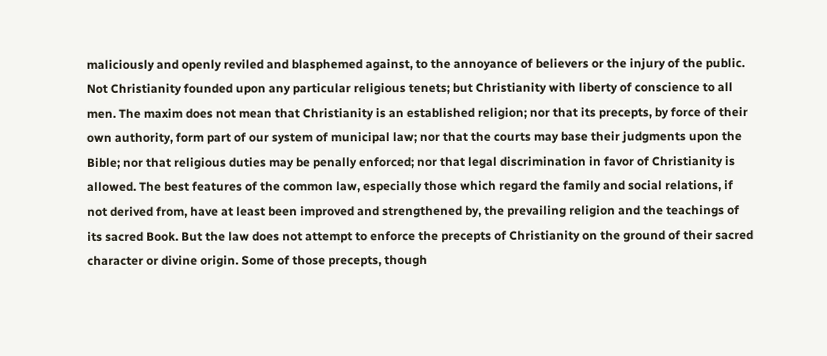maliciously and openly reviled and blasphemed against, to the annoyance of believers or the injury of the public. Not Christianity founded upon any particular religious tenets; but Christianity with liberty of conscience to all men. The maxim does not mean that Christianity is an established religion; nor that its precepts, by force of their own authority, form part of our system of municipal law; nor that the courts may base their judgments upon the Bible; nor that religious duties may be penally enforced; nor that legal discrimination in favor of Christianity is allowed. The best features of the common law, especially those which regard the family and social relations, if not derived from, have at least been improved and strengthened by, the prevailing religion and the teachings of its sacred Book. But the law does not attempt to enforce the precepts of Christianity on the ground of their sacred character or divine origin. Some of those precepts, though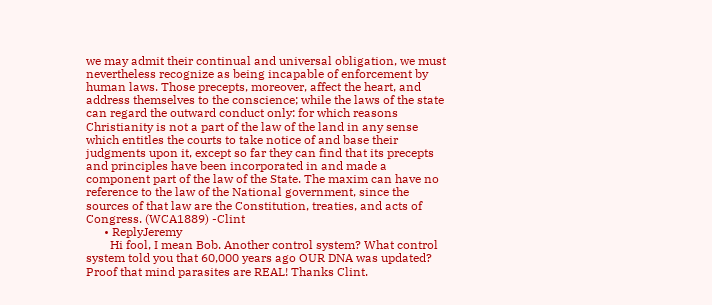we may admit their continual and universal obligation, we must nevertheless recognize as being incapable of enforcement by human laws. Those precepts, moreover, affect the heart, and address themselves to the conscience; while the laws of the state can regard the outward conduct only: for which reasons Christianity is not a part of the law of the land in any sense which entitles the courts to take notice of and base their judgments upon it, except so far they can find that its precepts and principles have been incorporated in and made a component part of the law of the State. The maxim can have no reference to the law of the National government, since the sources of that law are the Constitution, treaties, and acts of Congress. (WCA1889) -Clint
      • ReplyJeremy
        Hi fool, I mean Bob. Another control system? What control system told you that 60,000 years ago OUR DNA was updated? Proof that mind parasites are REAL! Thanks Clint.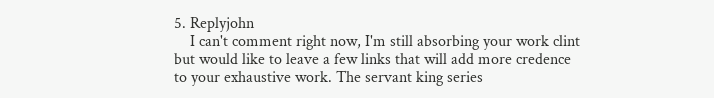5. Replyjohn
    I can't comment right now, I'm still absorbing your work clint but would like to leave a few links that will add more credence to your exhaustive work. The servant king series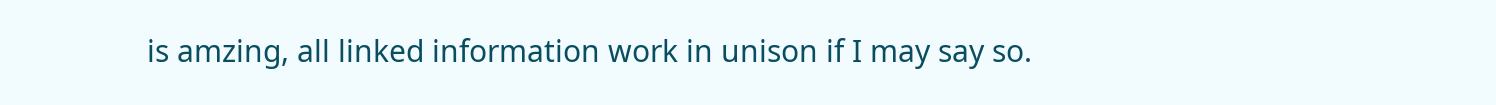is amzing, all linked information work in unison if I may say so.